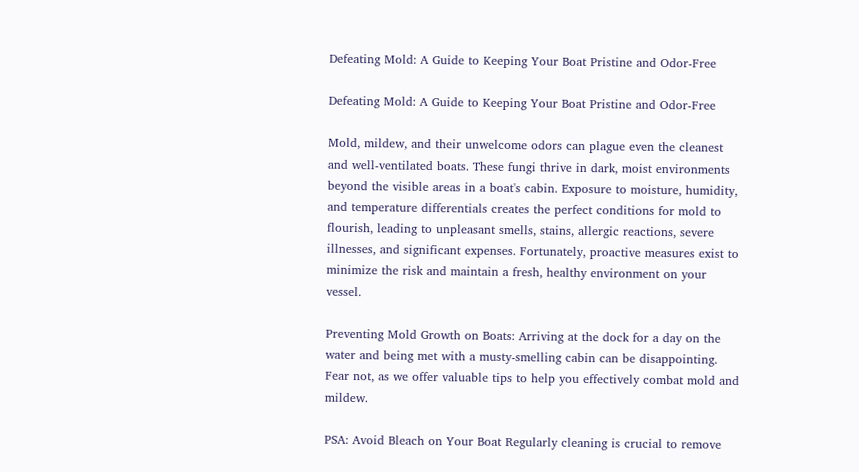Defeating Mold: A Guide to Keeping Your Boat Pristine and Odor-Free

Defeating Mold: A Guide to Keeping Your Boat Pristine and Odor-Free

Mold, mildew, and their unwelcome odors can plague even the cleanest and well-ventilated boats. These fungi thrive in dark, moist environments beyond the visible areas in a boat's cabin. Exposure to moisture, humidity, and temperature differentials creates the perfect conditions for mold to flourish, leading to unpleasant smells, stains, allergic reactions, severe illnesses, and significant expenses. Fortunately, proactive measures exist to minimize the risk and maintain a fresh, healthy environment on your vessel.

Preventing Mold Growth on Boats: Arriving at the dock for a day on the water and being met with a musty-smelling cabin can be disappointing. Fear not, as we offer valuable tips to help you effectively combat mold and mildew.

PSA: Avoid Bleach on Your Boat Regularly cleaning is crucial to remove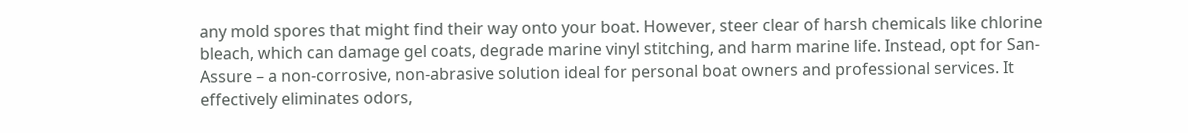any mold spores that might find their way onto your boat. However, steer clear of harsh chemicals like chlorine bleach, which can damage gel coats, degrade marine vinyl stitching, and harm marine life. Instead, opt for San-Assure – a non-corrosive, non-abrasive solution ideal for personal boat owners and professional services. It effectively eliminates odors,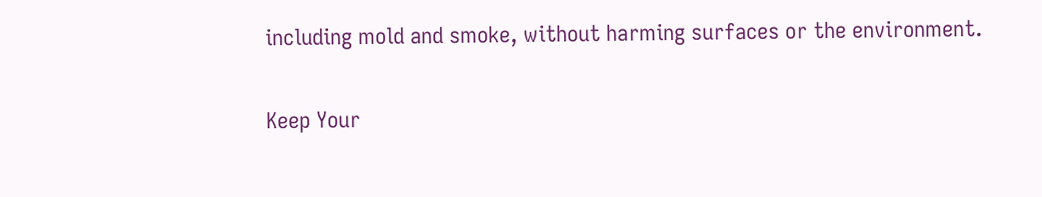including mold and smoke, without harming surfaces or the environment.

Keep Your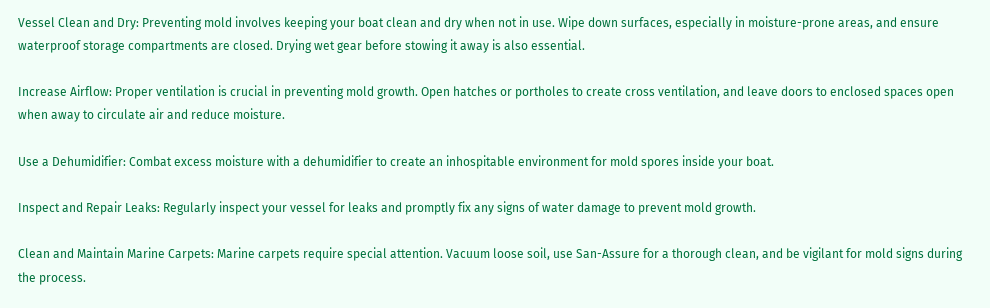Vessel Clean and Dry: Preventing mold involves keeping your boat clean and dry when not in use. Wipe down surfaces, especially in moisture-prone areas, and ensure waterproof storage compartments are closed. Drying wet gear before stowing it away is also essential.

Increase Airflow: Proper ventilation is crucial in preventing mold growth. Open hatches or portholes to create cross ventilation, and leave doors to enclosed spaces open when away to circulate air and reduce moisture.

Use a Dehumidifier: Combat excess moisture with a dehumidifier to create an inhospitable environment for mold spores inside your boat.

Inspect and Repair Leaks: Regularly inspect your vessel for leaks and promptly fix any signs of water damage to prevent mold growth.

Clean and Maintain Marine Carpets: Marine carpets require special attention. Vacuum loose soil, use San-Assure for a thorough clean, and be vigilant for mold signs during the process.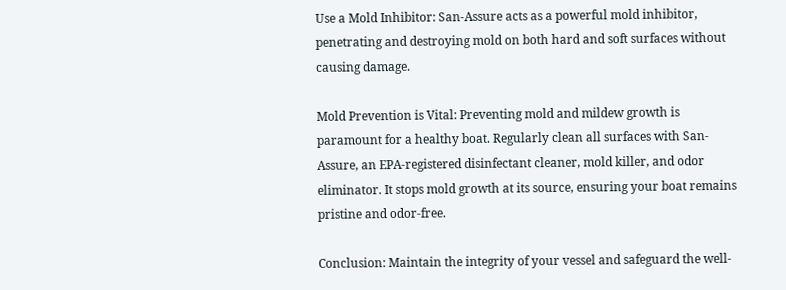Use a Mold Inhibitor: San-Assure acts as a powerful mold inhibitor, penetrating and destroying mold on both hard and soft surfaces without causing damage.

Mold Prevention is Vital: Preventing mold and mildew growth is paramount for a healthy boat. Regularly clean all surfaces with San-Assure, an EPA-registered disinfectant cleaner, mold killer, and odor eliminator. It stops mold growth at its source, ensuring your boat remains pristine and odor-free.

Conclusion: Maintain the integrity of your vessel and safeguard the well-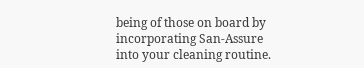being of those on board by incorporating San-Assure into your cleaning routine.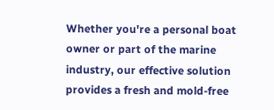Whether you're a personal boat owner or part of the marine industry, our effective solution provides a fresh and mold-free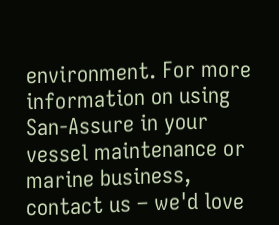environment. For more information on using San-Assure in your vessel maintenance or marine business, contact us – we'd love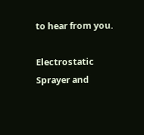to hear from you.

Electrostatic Sprayer and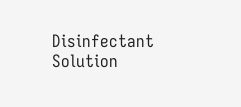Disinfectant Solution